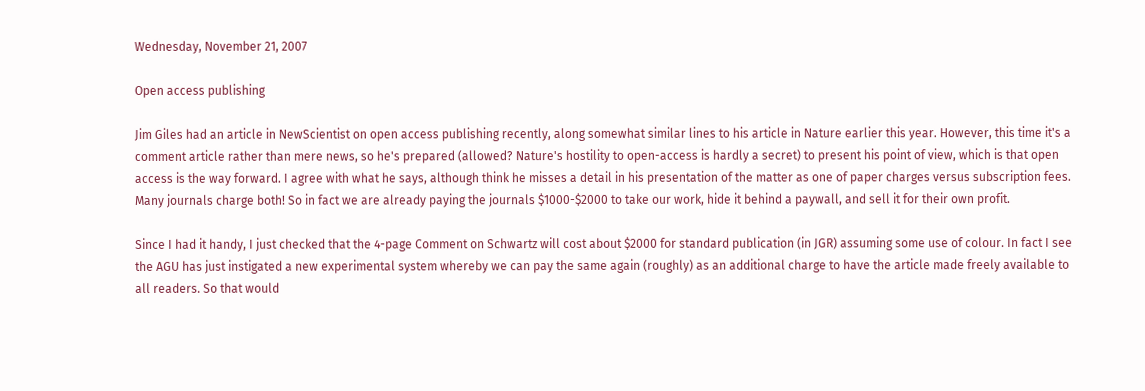Wednesday, November 21, 2007

Open access publishing

Jim Giles had an article in NewScientist on open access publishing recently, along somewhat similar lines to his article in Nature earlier this year. However, this time it's a comment article rather than mere news, so he's prepared (allowed? Nature's hostility to open-access is hardly a secret) to present his point of view, which is that open access is the way forward. I agree with what he says, although think he misses a detail in his presentation of the matter as one of paper charges versus subscription fees. Many journals charge both! So in fact we are already paying the journals $1000-$2000 to take our work, hide it behind a paywall, and sell it for their own profit.

Since I had it handy, I just checked that the 4-page Comment on Schwartz will cost about $2000 for standard publication (in JGR) assuming some use of colour. In fact I see the AGU has just instigated a new experimental system whereby we can pay the same again (roughly) as an additional charge to have the article made freely available to all readers. So that would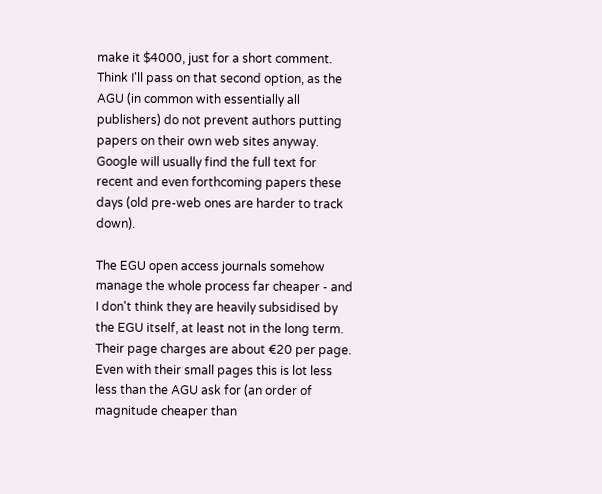make it $4000, just for a short comment. Think I'll pass on that second option, as the AGU (in common with essentially all publishers) do not prevent authors putting papers on their own web sites anyway. Google will usually find the full text for recent and even forthcoming papers these days (old pre-web ones are harder to track down).

The EGU open access journals somehow manage the whole process far cheaper - and I don't think they are heavily subsidised by the EGU itself, at least not in the long term. Their page charges are about €20 per page. Even with their small pages this is lot less less than the AGU ask for (an order of magnitude cheaper than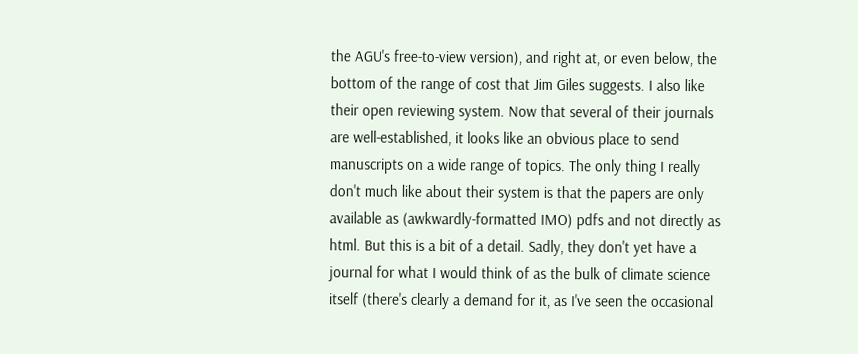the AGU's free-to-view version), and right at, or even below, the bottom of the range of cost that Jim Giles suggests. I also like their open reviewing system. Now that several of their journals are well-established, it looks like an obvious place to send manuscripts on a wide range of topics. The only thing I really don't much like about their system is that the papers are only available as (awkwardly-formatted IMO) pdfs and not directly as html. But this is a bit of a detail. Sadly, they don't yet have a journal for what I would think of as the bulk of climate science itself (there's clearly a demand for it, as I've seen the occasional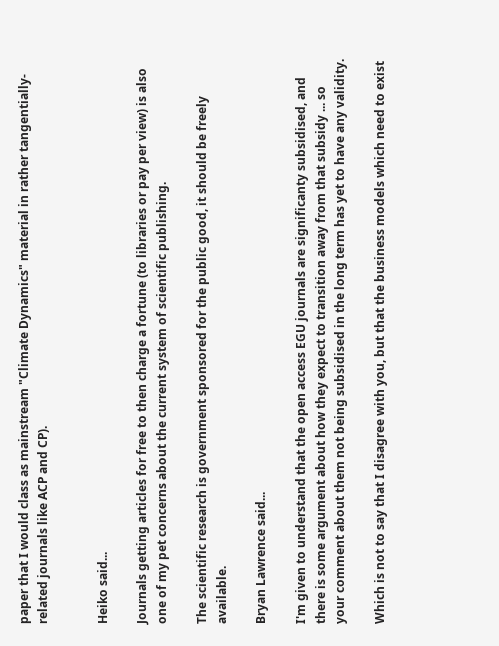paper that I would class as mainstream "Climate Dynamics" material in rather tangentially-related journals like ACP and CP).


Heiko said...

Journals getting articles for free to then charge a fortune (to libraries or pay per view) is also one of my pet concerns about the current system of scientific publishing.

The scientific research is government sponsored for the public good, it should be freely available.

Bryan Lawrence said...

I'm given to understand that the open access EGU journals are significanty subsidised, and there is some argument about how they expect to transition away from that subsidy ... so your comment about them not being subsidised in the long term has yet to have any validity.

Which is not to say that I disagree with you, but that the business models which need to exist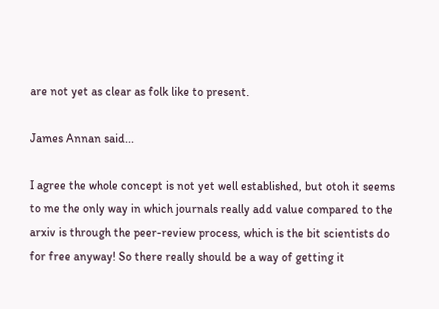are not yet as clear as folk like to present.

James Annan said...

I agree the whole concept is not yet well established, but otoh it seems to me the only way in which journals really add value compared to the arxiv is through the peer-review process, which is the bit scientists do for free anyway! So there really should be a way of getting it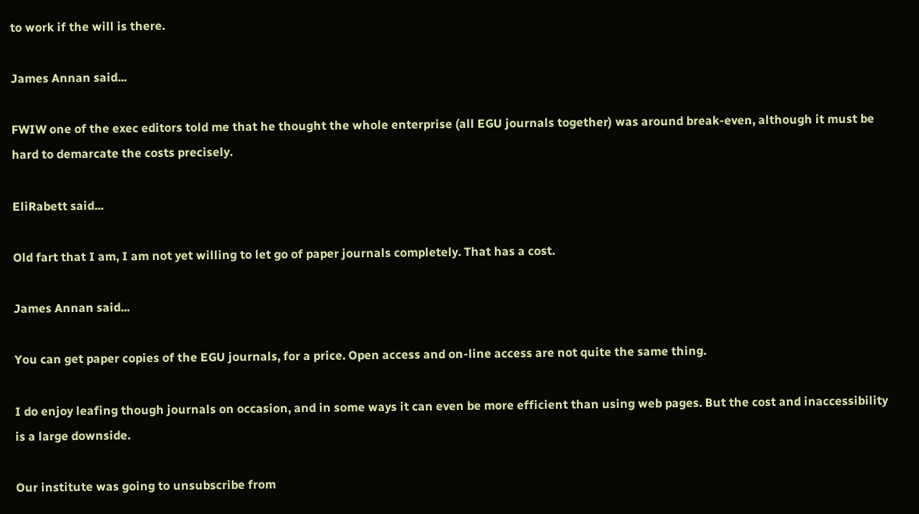to work if the will is there.

James Annan said...

FWIW one of the exec editors told me that he thought the whole enterprise (all EGU journals together) was around break-even, although it must be hard to demarcate the costs precisely.

EliRabett said...

Old fart that I am, I am not yet willing to let go of paper journals completely. That has a cost.

James Annan said...

You can get paper copies of the EGU journals, for a price. Open access and on-line access are not quite the same thing.

I do enjoy leafing though journals on occasion, and in some ways it can even be more efficient than using web pages. But the cost and inaccessibility is a large downside.

Our institute was going to unsubscribe from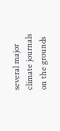several major climate journals on the grounds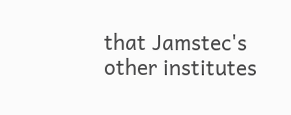that Jamstec's other institutes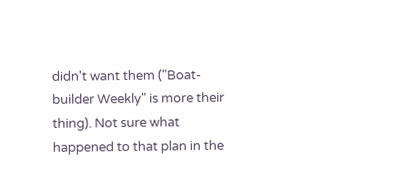didn't want them ("Boat-builder Weekly" is more their thing). Not sure what happened to that plan in the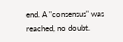end. A "consensus" was reached, no doubt.